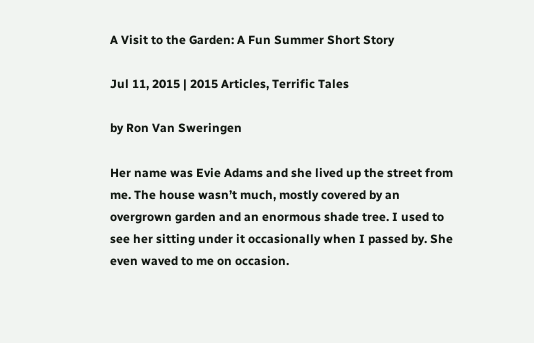A Visit to the Garden: A Fun Summer Short Story

Jul 11, 2015 | 2015 Articles, Terrific Tales

by Ron Van Sweringen

Her name was Evie Adams and she lived up the street from me. The house wasn’t much, mostly covered by an overgrown garden and an enormous shade tree. I used to see her sitting under it occasionally when I passed by. She even waved to me on occasion.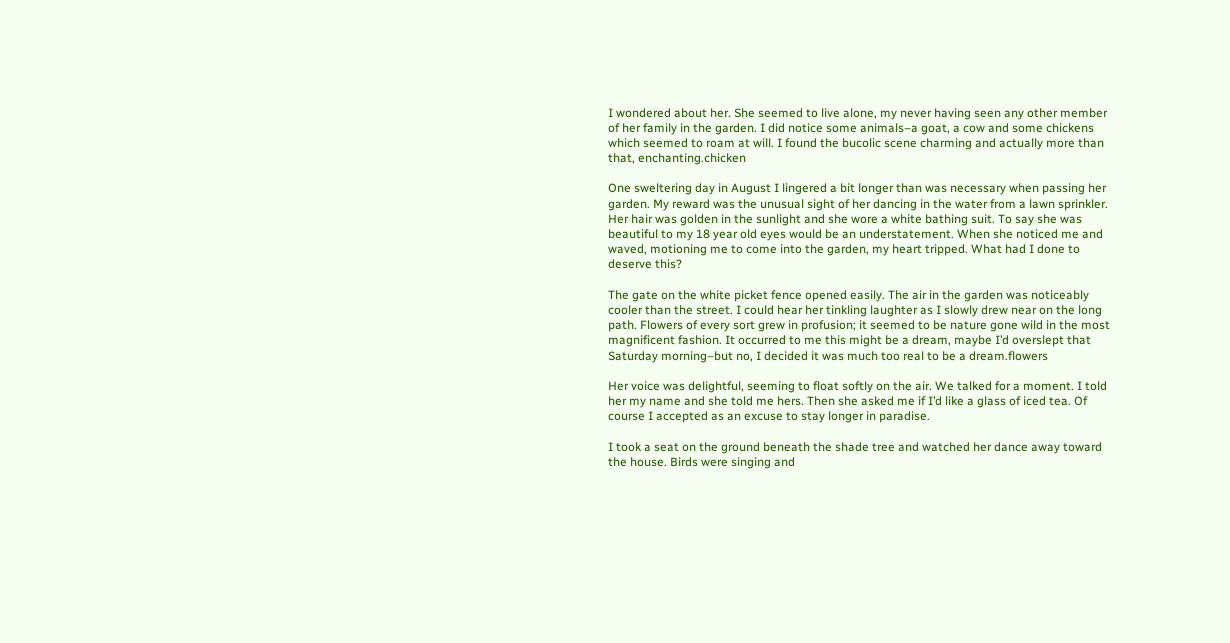I wondered about her. She seemed to live alone, my never having seen any other member of her family in the garden. I did notice some animals–a goat, a cow and some chickens which seemed to roam at will. I found the bucolic scene charming and actually more than that, enchanting.chicken

One sweltering day in August I lingered a bit longer than was necessary when passing her garden. My reward was the unusual sight of her dancing in the water from a lawn sprinkler. Her hair was golden in the sunlight and she wore a white bathing suit. To say she was beautiful to my 18 year old eyes would be an understatement. When she noticed me and waved, motioning me to come into the garden, my heart tripped. What had I done to deserve this?

The gate on the white picket fence opened easily. The air in the garden was noticeably cooler than the street. I could hear her tinkling laughter as I slowly drew near on the long path. Flowers of every sort grew in profusion; it seemed to be nature gone wild in the most magnificent fashion. It occurred to me this might be a dream, maybe I’d overslept that Saturday morning–but no, I decided it was much too real to be a dream.flowers

Her voice was delightful, seeming to float softly on the air. We talked for a moment. I told her my name and she told me hers. Then she asked me if I’d like a glass of iced tea. Of course I accepted as an excuse to stay longer in paradise.

I took a seat on the ground beneath the shade tree and watched her dance away toward the house. Birds were singing and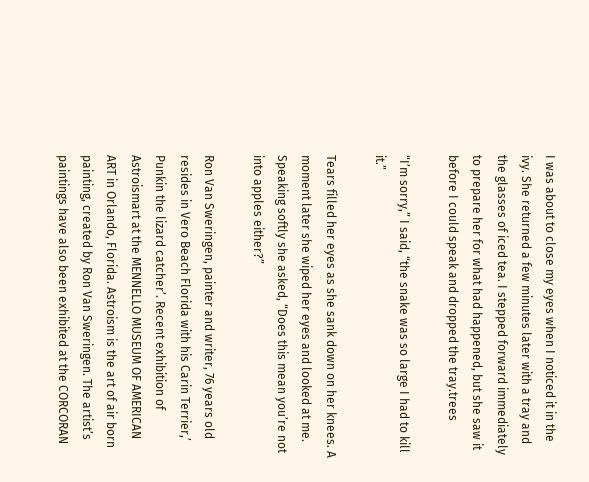I was about to close my eyes when I noticed it in the ivy. She returned a few minutes later with a tray and the glasses of iced tea. I stepped forward immediately to prepare her for what had happened, but she saw it before I could speak and dropped the tray.trees

“I’m sorry,” I said, “the snake was so large I had to kill it.”

Tears filled her eyes as she sank down on her knees. A moment later she wiped her eyes and looked at me. Speaking softly she asked, “Does this mean you’re not into apples either?”

Ron Van Sweringen, painter and writer, 76 years old resides in Vero Beach Florida with his Carin Terrier,’ Punkin the lizard catcher’. Recent exhibition of Astroismart at the MENNELLO MUSEUM OF AMERICAN ART in Orlando, Florida. Astroism is the art of air born painting, created by Ron Van Sweringen. The artist’s paintings have also been exhibited at the CORCORAN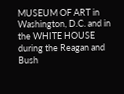MUSEUM OF ART in Washington, D.C. and in the WHITE HOUSE during the Reagan and Bush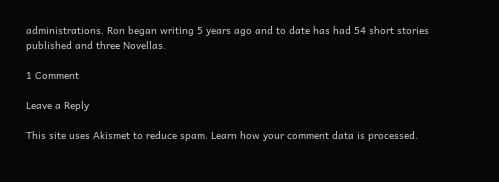administrations. Ron began writing 5 years ago and to date has had 54 short stories published and three Novellas.

1 Comment

Leave a Reply

This site uses Akismet to reduce spam. Learn how your comment data is processed.